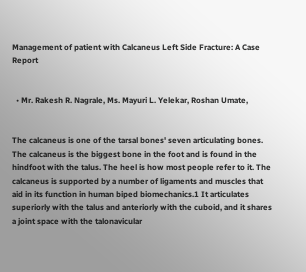Management of patient with Calcaneus Left Side Fracture: A Case Report


  • Mr. Rakesh R. Nagrale, Ms. Mayuri L. Yelekar, Roshan Umate,


The calcaneus is one of the tarsal bones' seven articulating bones. The calcaneus is the biggest bone in the foot and is found in the hindfoot with the talus. The heel is how most people refer to it. The calcaneus is supported by a number of ligaments and muscles that aid in its function in human biped biomechanics.1 It articulates superiorly with the talus and anteriorly with the cuboid, and it shares a joint space with the talonavicular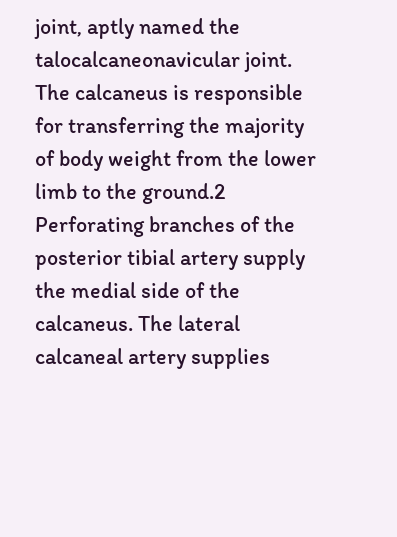joint, aptly named the talocalcaneonavicular joint. The calcaneus is responsible for transferring the majority of body weight from the lower limb to the ground.2 Perforating branches of the posterior tibial artery supply the medial side of the calcaneus. The lateral calcaneal artery supplies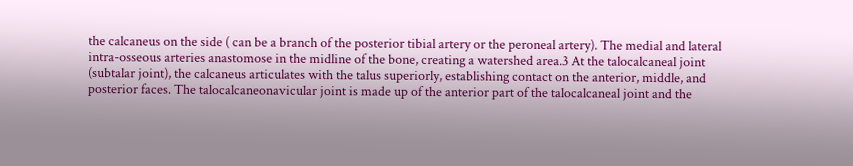the calcaneus on the side ( can be a branch of the posterior tibial artery or the peroneal artery). The medial and lateral intra-osseous arteries anastomose in the midline of the bone, creating a watershed area.3 At the talocalcaneal joint (subtalar joint), the calcaneus articulates with the talus superiorly, establishing contact on the anterior, middle, and posterior faces. The talocalcaneonavicular joint is made up of the anterior part of the talocalcaneal joint and the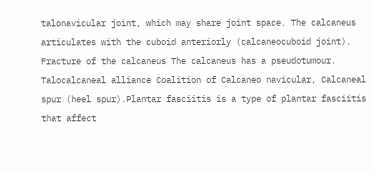talonavicular joint, which may share joint space. The calcaneus articulates with the cuboid anteriorly (calcaneocuboid joint). Fracture of the calcaneus The calcaneus has a pseudotumour. Talocalcaneal alliance Coalition of Calcaneo navicular, Calcaneal spur (heel spur).Plantar fasciitis is a type of plantar fasciitis that affect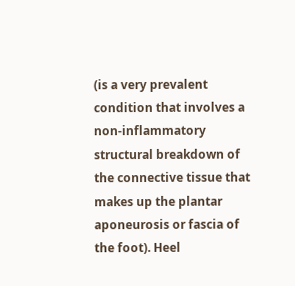(is a very prevalent condition that involves a non-inflammatory structural breakdown of the connective tissue that makes up the plantar aponeurosis or fascia of the foot). Heel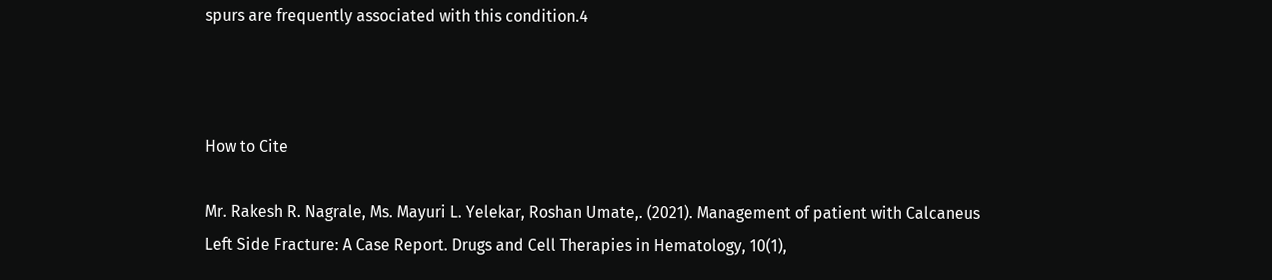spurs are frequently associated with this condition.4



How to Cite

Mr. Rakesh R. Nagrale, Ms. Mayuri L. Yelekar, Roshan Umate,. (2021). Management of patient with Calcaneus Left Side Fracture: A Case Report. Drugs and Cell Therapies in Hematology, 10(1),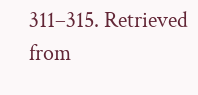311–315. Retrieved from